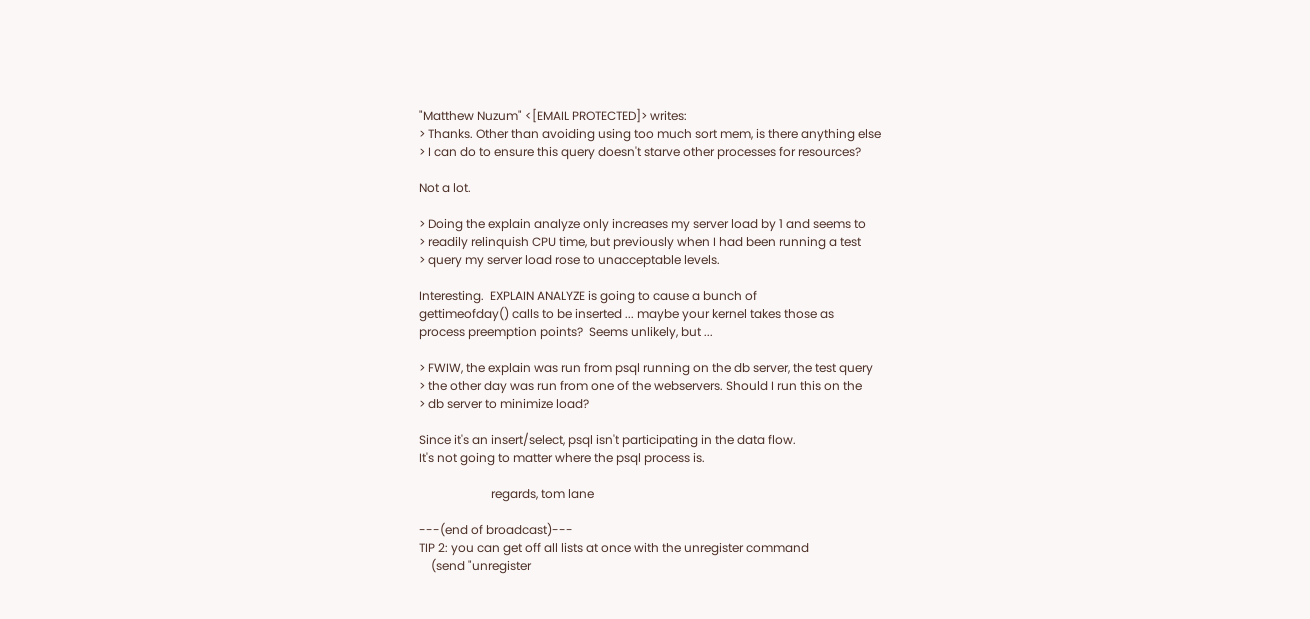"Matthew Nuzum" <[EMAIL PROTECTED]> writes:
> Thanks. Other than avoiding using too much sort mem, is there anything else
> I can do to ensure this query doesn't starve other processes for resources?

Not a lot.

> Doing the explain analyze only increases my server load by 1 and seems to
> readily relinquish CPU time, but previously when I had been running a test
> query my server load rose to unacceptable levels.

Interesting.  EXPLAIN ANALYZE is going to cause a bunch of
gettimeofday() calls to be inserted ... maybe your kernel takes those as
process preemption points?  Seems unlikely, but ...

> FWIW, the explain was run from psql running on the db server, the test query
> the other day was run from one of the webservers. Should I run this on the
> db server to minimize load?

Since it's an insert/select, psql isn't participating in the data flow.
It's not going to matter where the psql process is.

                        regards, tom lane

---(end of broadcast)---
TIP 2: you can get off all lists at once with the unregister command
    (send "unregister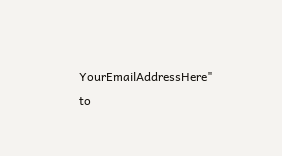YourEmailAddressHere" to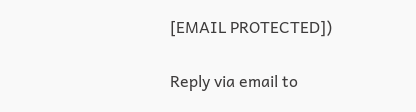[EMAIL PROTECTED])

Reply via email to